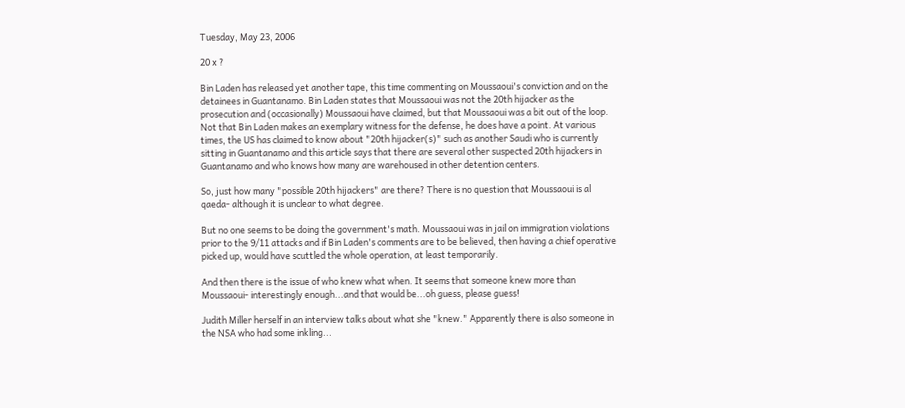Tuesday, May 23, 2006

20 x ?

Bin Laden has released yet another tape, this time commenting on Moussaoui's conviction and on the detainees in Guantanamo. Bin Laden states that Moussaoui was not the 20th hijacker as the prosecution and (occasionally) Moussaoui have claimed, but that Moussaoui was a bit out of the loop.
Not that Bin Laden makes an exemplary witness for the defense, he does have a point. At various times, the US has claimed to know about "20th hijacker(s)" such as another Saudi who is currently sitting in Guantanamo and this article says that there are several other suspected 20th hijackers in Guantanamo and who knows how many are warehoused in other detention centers.

So, just how many "possible 20th hijackers" are there? There is no question that Moussaoui is al qaeda- although it is unclear to what degree.

But no one seems to be doing the government's math. Moussaoui was in jail on immigration violations prior to the 9/11 attacks and if Bin Laden's comments are to be believed, then having a chief operative picked up, would have scuttled the whole operation, at least temporarily.

And then there is the issue of who knew what when. It seems that someone knew more than Moussaoui- interestingly enough...and that would be...oh guess, please guess!

Judith Miller herself in an interview talks about what she "knew." Apparently there is also someone in the NSA who had some inkling...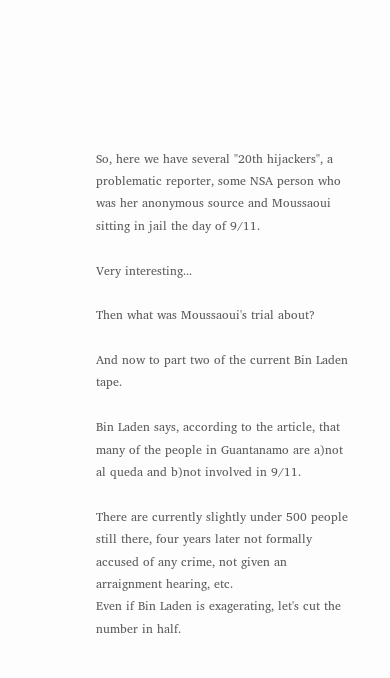So, here we have several "20th hijackers", a problematic reporter, some NSA person who was her anonymous source and Moussaoui sitting in jail the day of 9/11.

Very interesting...

Then what was Moussaoui's trial about?

And now to part two of the current Bin Laden tape.

Bin Laden says, according to the article, that many of the people in Guantanamo are a)not al queda and b)not involved in 9/11.

There are currently slightly under 500 people still there, four years later not formally accused of any crime, not given an arraignment hearing, etc.
Even if Bin Laden is exagerating, let's cut the number in half.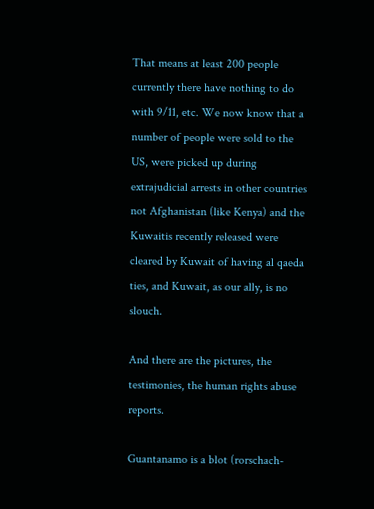That means at least 200 people currently there have nothing to do with 9/11, etc. We now know that a number of people were sold to the US, were picked up during extrajudicial arrests in other countries not Afghanistan (like Kenya) and the Kuwaitis recently released were cleared by Kuwait of having al qaeda ties, and Kuwait, as our ally, is no slouch.

And there are the pictures, the testimonies, the human rights abuse reports.

Guantanamo is a blot (rorschach-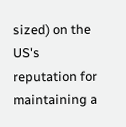sized) on the US's reputation for maintaining a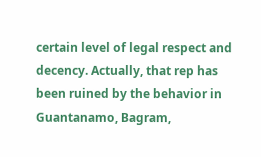certain level of legal respect and decency. Actually, that rep has been ruined by the behavior in Guantanamo, Bagram,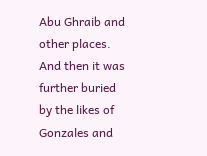Abu Ghraib and other places. And then it was further buried by the likes of Gonzales and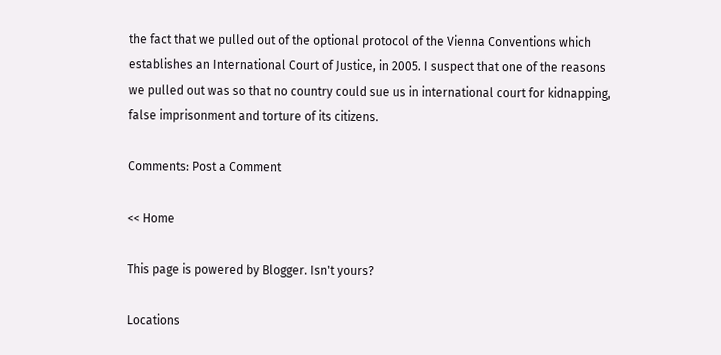the fact that we pulled out of the optional protocol of the Vienna Conventions which establishes an International Court of Justice, in 2005. I suspect that one of the reasons we pulled out was so that no country could sue us in international court for kidnapping, false imprisonment and torture of its citizens.

Comments: Post a Comment

<< Home

This page is powered by Blogger. Isn't yours?

Locations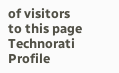of visitors to this page
Technorati Profile